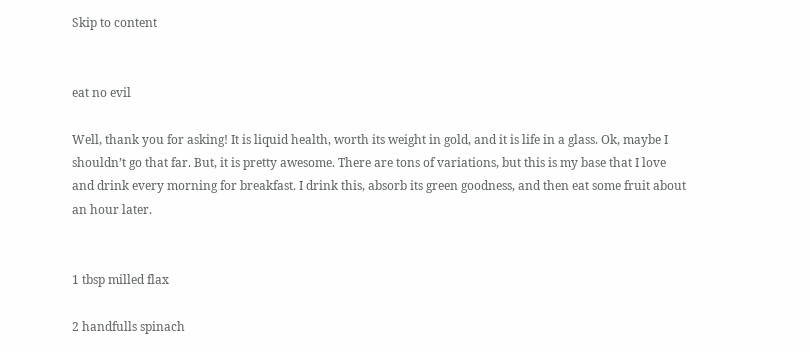Skip to content


eat no evil

Well, thank you for asking! It is liquid health, worth its weight in gold, and it is life in a glass. Ok, maybe I shouldn’t go that far. But, it is pretty awesome. There are tons of variations, but this is my base that I love and drink every morning for breakfast. I drink this, absorb its green goodness, and then eat some fruit about an hour later.


1 tbsp milled flax

2 handfulls spinach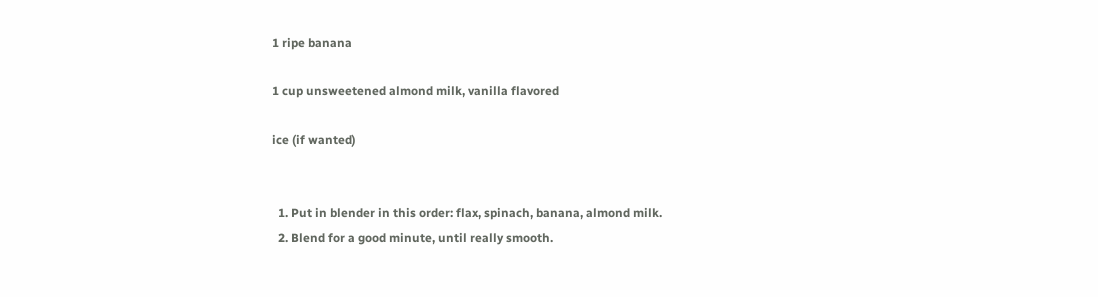1 ripe banana

1 cup unsweetened almond milk, vanilla flavored

ice (if wanted)


  1. Put in blender in this order: flax, spinach, banana, almond milk.
  2. Blend for a good minute, until really smooth.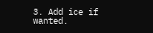3. Add ice if wanted.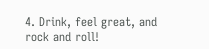4. Drink, feel great, and rock and roll!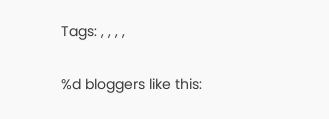Tags: , , , ,

%d bloggers like this: